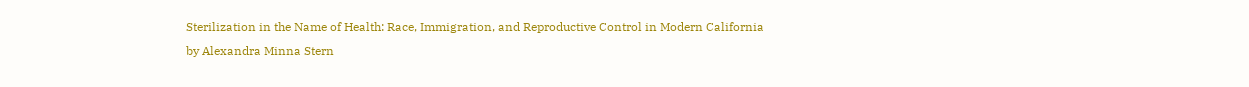Sterilization in the Name of Health: Race, Immigration, and Reproductive Control in Modern California by Alexandra Minna Stern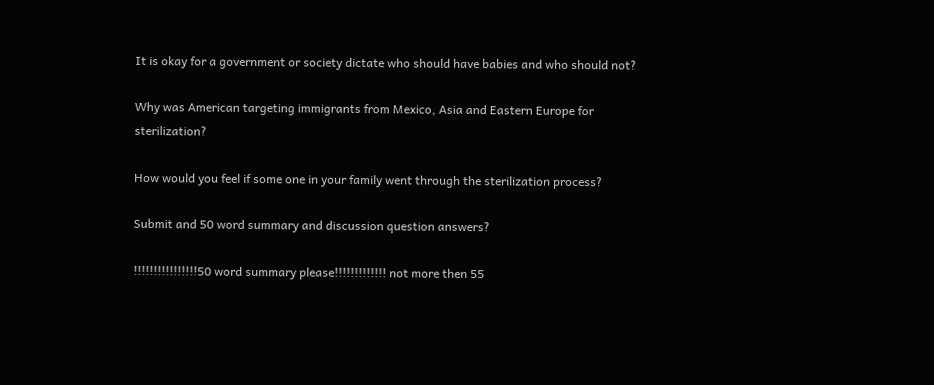It is okay for a government or society dictate who should have babies and who should not?

Why was American targeting immigrants from Mexico, Asia and Eastern Europe for sterilization?

How would you feel if some one in your family went through the sterilization process?

Submit and 50 word summary and discussion question answers?

!!!!!!!!!!!!!!!!50 word summary please!!!!!!!!!!!!! not more then 55